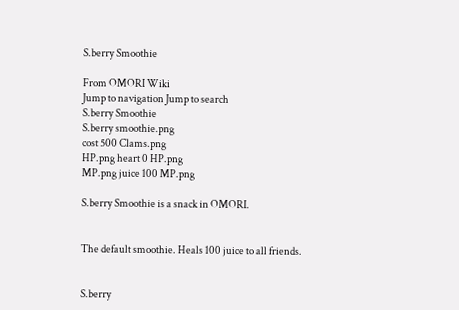S.berry Smoothie

From OMORI Wiki
Jump to navigation Jump to search
S.berry Smoothie
S.berry smoothie.png
cost 500 Clams.png
HP.png heart 0 HP.png
MP.png juice 100 MP.png

S.berry Smoothie is a snack in OMORI.


The default smoothie. Heals 100 juice to all friends.


S.berry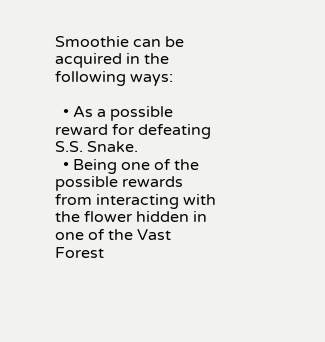Smoothie can be acquired in the following ways:

  • As a possible reward for defeating S.S. Snake.
  • Being one of the possible rewards from interacting with the flower hidden in one of the Vast Forest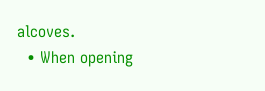alcoves.
  • When opening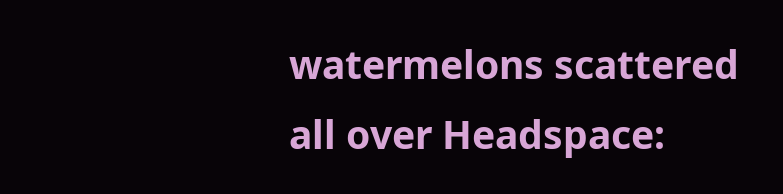watermelons scattered all over Headspace: